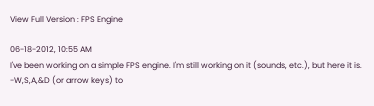View Full Version : FPS Engine

06-18-2012, 10:55 AM
I've been working on a simple FPS engine. I'm still working on it (sounds, etc.), but here it is.
-W,S,A,&D (or arrow keys) to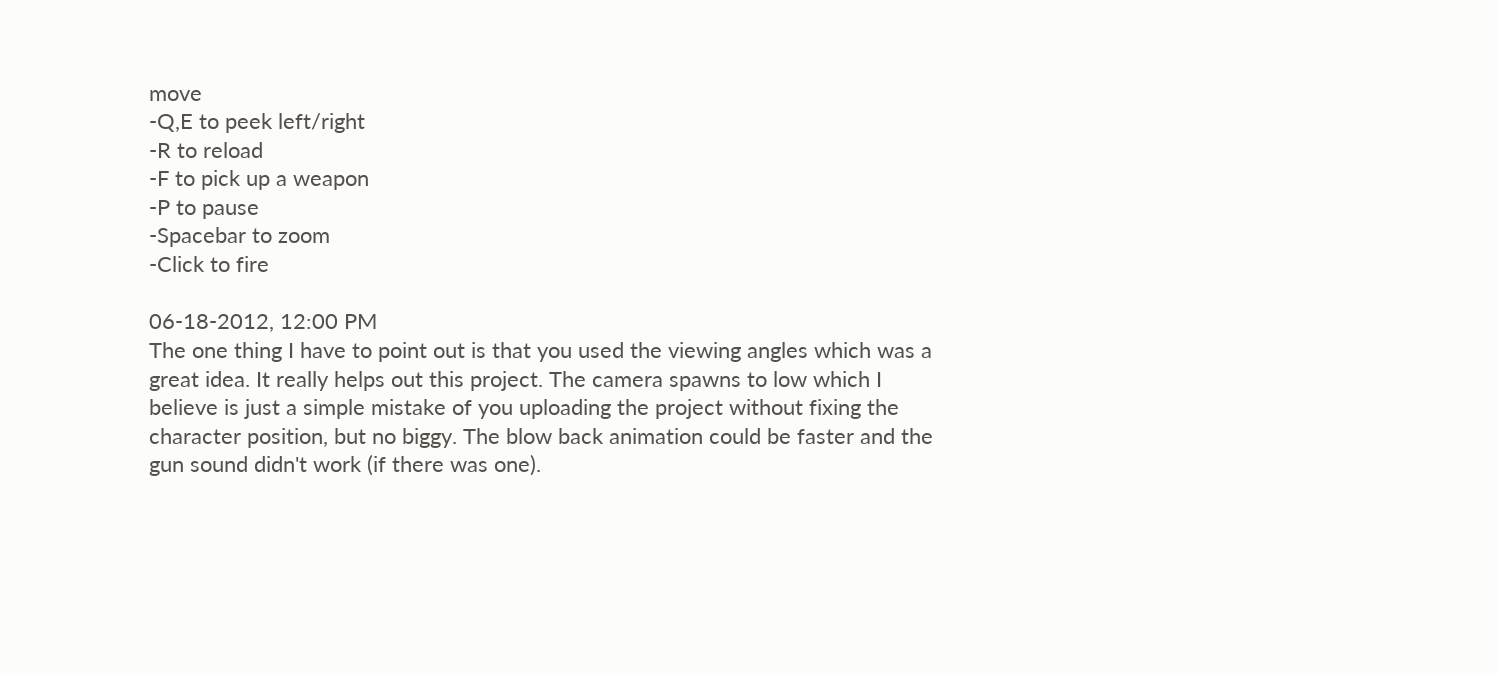move
-Q,E to peek left/right
-R to reload
-F to pick up a weapon
-P to pause
-Spacebar to zoom
-Click to fire

06-18-2012, 12:00 PM
The one thing I have to point out is that you used the viewing angles which was a great idea. It really helps out this project. The camera spawns to low which I believe is just a simple mistake of you uploading the project without fixing the character position, but no biggy. The blow back animation could be faster and the gun sound didn't work (if there was one).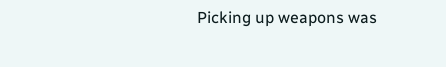Picking up weapons was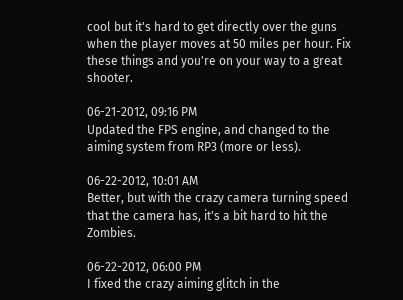cool but it's hard to get directly over the guns when the player moves at 50 miles per hour. Fix these things and you're on your way to a great shooter.

06-21-2012, 09:16 PM
Updated the FPS engine, and changed to the aiming system from RP3 (more or less).

06-22-2012, 10:01 AM
Better, but with the crazy camera turning speed that the camera has, it's a bit hard to hit the Zombies.

06-22-2012, 06:00 PM
I fixed the crazy aiming glitch in the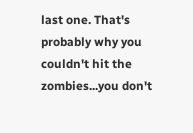last one. That's probably why you couldn't hit the zombies...you don't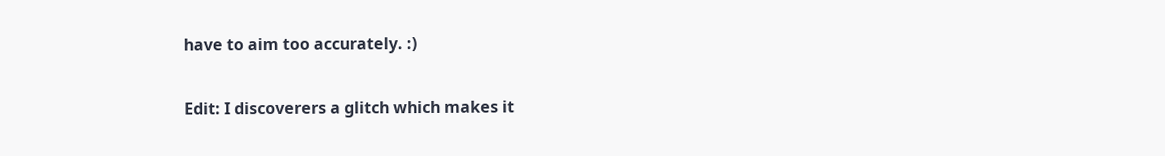have to aim too accurately. :)

Edit: I discoverers a glitch which makes it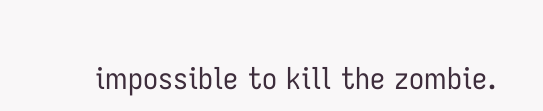impossible to kill the zombie.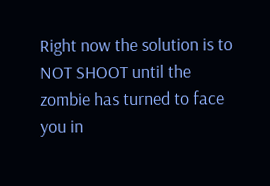Right now the solution is to NOT SHOOT until the zombie has turned to face you in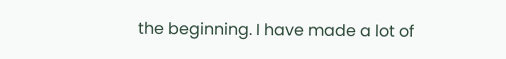the beginning. I have made a lot of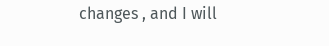changes , and I will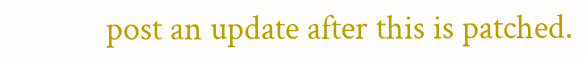post an update after this is patched.